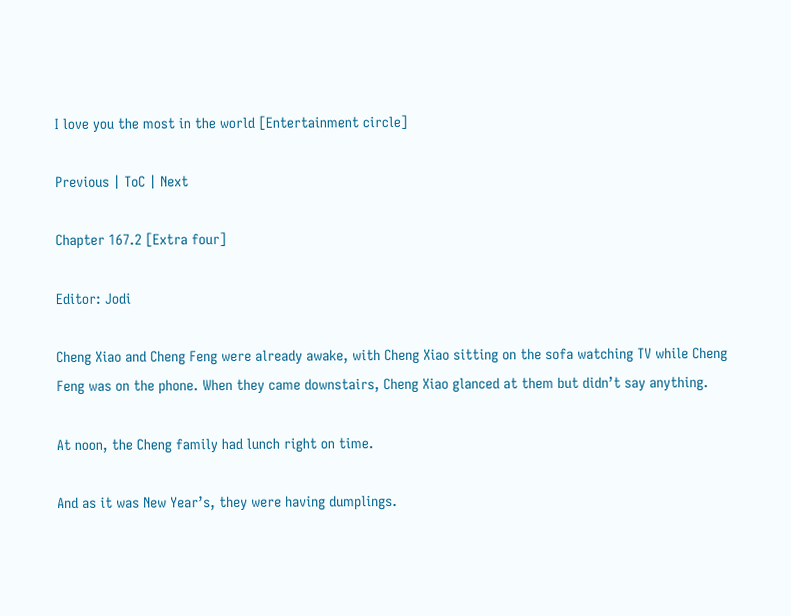I love you the most in the world [Entertainment circle]

Previous | ToC | Next

Chapter 167.2 [Extra four]

Editor: Jodi

Cheng Xiao and Cheng Feng were already awake, with Cheng Xiao sitting on the sofa watching TV while Cheng Feng was on the phone. When they came downstairs, Cheng Xiao glanced at them but didn’t say anything.

At noon, the Cheng family had lunch right on time.

And as it was New Year’s, they were having dumplings.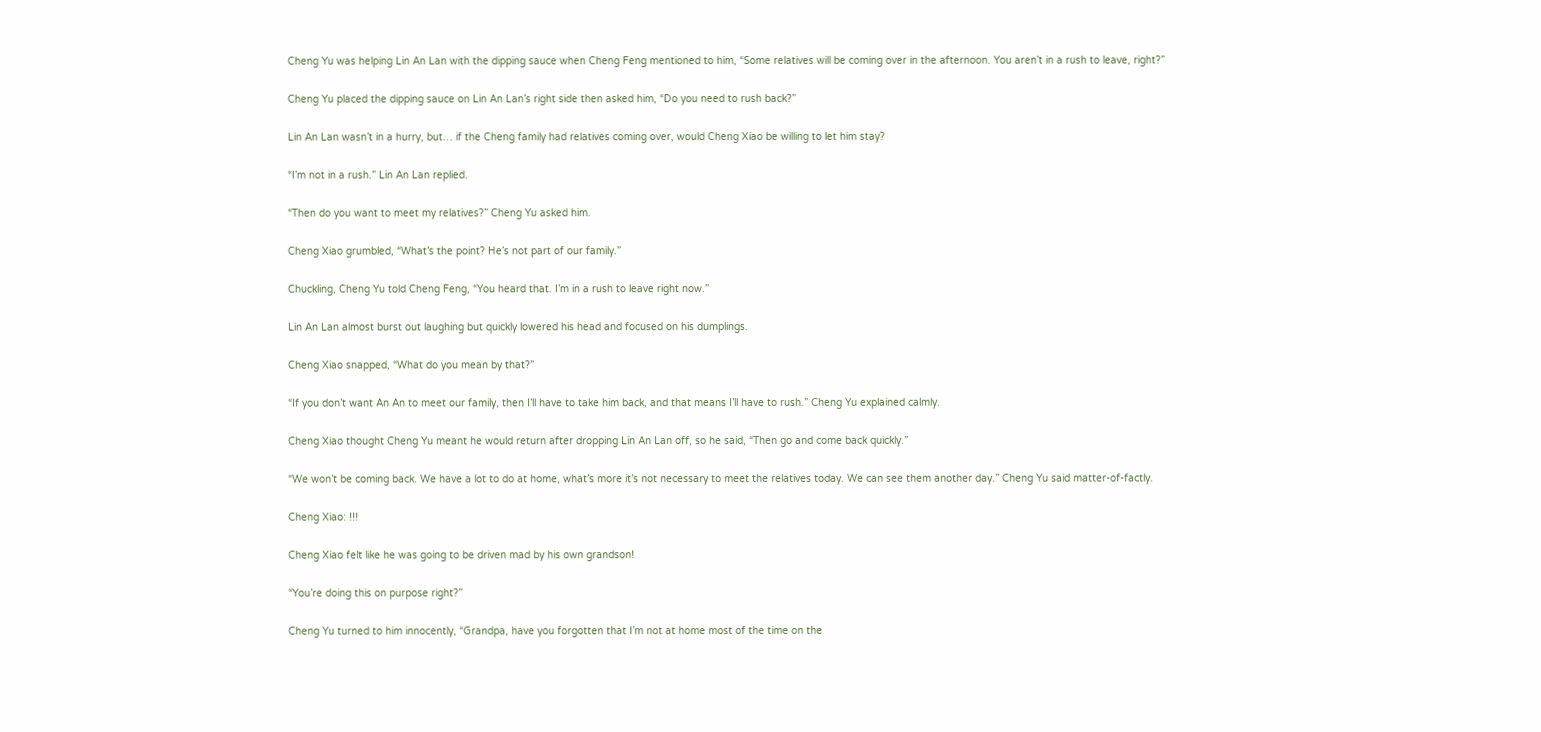Cheng Yu was helping Lin An Lan with the dipping sauce when Cheng Feng mentioned to him, “Some relatives will be coming over in the afternoon. You aren’t in a rush to leave, right?”

Cheng Yu placed the dipping sauce on Lin An Lan’s right side then asked him, “Do you need to rush back?”

Lin An Lan wasn’t in a hurry, but… if the Cheng family had relatives coming over, would Cheng Xiao be willing to let him stay?

“I’m not in a rush.” Lin An Lan replied.

“Then do you want to meet my relatives?” Cheng Yu asked him.

Cheng Xiao grumbled, “What’s the point? He’s not part of our family.”

Chuckling, Cheng Yu told Cheng Feng, “You heard that. I’m in a rush to leave right now.”

Lin An Lan almost burst out laughing but quickly lowered his head and focused on his dumplings.

Cheng Xiao snapped, “What do you mean by that?”

“If you don’t want An An to meet our family, then I’ll have to take him back, and that means I’ll have to rush.” Cheng Yu explained calmly.

Cheng Xiao thought Cheng Yu meant he would return after dropping Lin An Lan off, so he said, “Then go and come back quickly.”

“We won’t be coming back. We have a lot to do at home, what’s more it’s not necessary to meet the relatives today. We can see them another day.” Cheng Yu said matter-of-factly.

Cheng Xiao: !!!

Cheng Xiao felt like he was going to be driven mad by his own grandson!

“You’re doing this on purpose right?”

Cheng Yu turned to him innocently, “Grandpa, have you forgotten that I’m not at home most of the time on the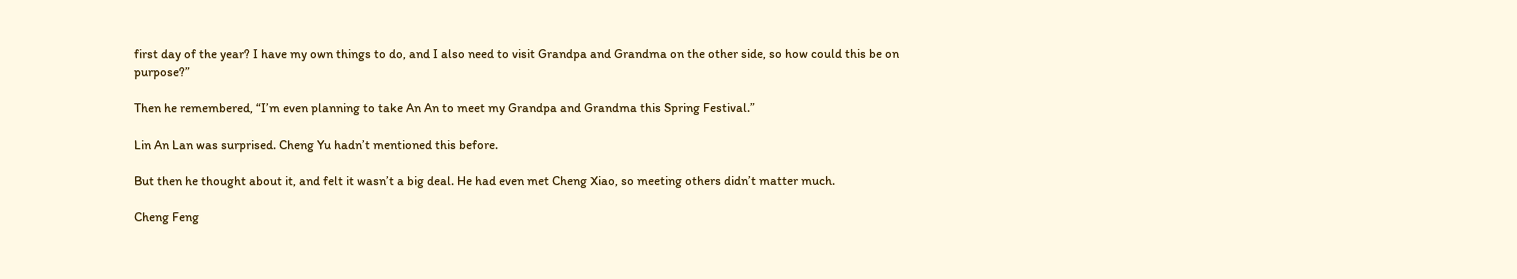first day of the year? I have my own things to do, and I also need to visit Grandpa and Grandma on the other side, so how could this be on purpose?”

Then he remembered, “I’m even planning to take An An to meet my Grandpa and Grandma this Spring Festival.”

Lin An Lan was surprised. Cheng Yu hadn’t mentioned this before.

But then he thought about it, and felt it wasn’t a big deal. He had even met Cheng Xiao, so meeting others didn’t matter much.

Cheng Feng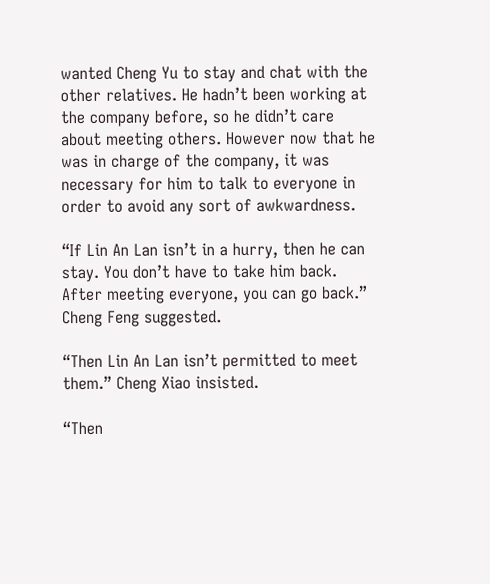wanted Cheng Yu to stay and chat with the other relatives. He hadn’t been working at the company before, so he didn’t care about meeting others. However now that he was in charge of the company, it was necessary for him to talk to everyone in order to avoid any sort of awkwardness.

“If Lin An Lan isn’t in a hurry, then he can stay. You don’t have to take him back. After meeting everyone, you can go back.” Cheng Feng suggested.

“Then Lin An Lan isn’t permitted to meet them.” Cheng Xiao insisted.

“Then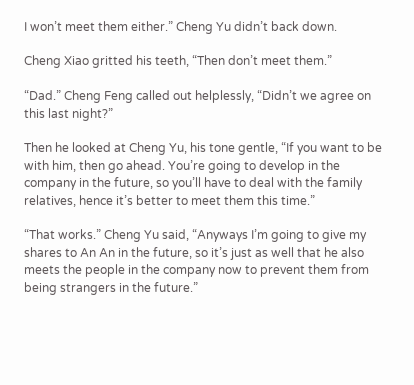I won’t meet them either.” Cheng Yu didn’t back down.

Cheng Xiao gritted his teeth, “Then don’t meet them.”

“Dad.” Cheng Feng called out helplessly, “Didn’t we agree on this last night?”

Then he looked at Cheng Yu, his tone gentle, “If you want to be with him, then go ahead. You’re going to develop in the company in the future, so you’ll have to deal with the family relatives, hence it’s better to meet them this time.”

“That works.” Cheng Yu said, “Anyways I’m going to give my shares to An An in the future, so it’s just as well that he also meets the people in the company now to prevent them from being strangers in the future.”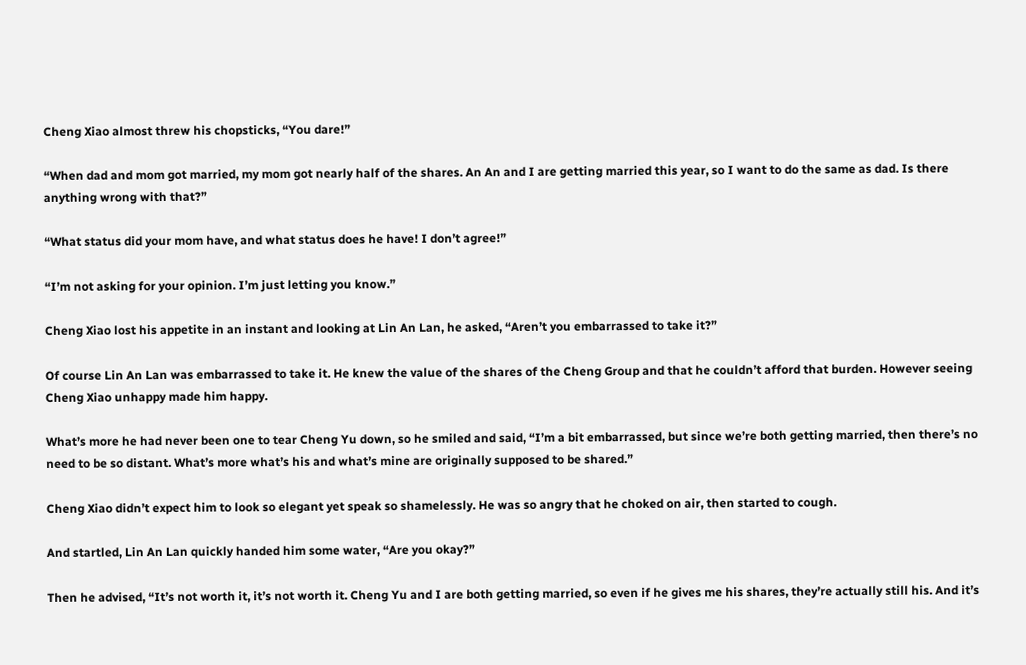Cheng Xiao almost threw his chopsticks, “You dare!”

“When dad and mom got married, my mom got nearly half of the shares. An An and I are getting married this year, so I want to do the same as dad. Is there anything wrong with that?”

“What status did your mom have, and what status does he have! I don’t agree!”

“I’m not asking for your opinion. I’m just letting you know.”

Cheng Xiao lost his appetite in an instant and looking at Lin An Lan, he asked, “Aren’t you embarrassed to take it?”

Of course Lin An Lan was embarrassed to take it. He knew the value of the shares of the Cheng Group and that he couldn’t afford that burden. However seeing Cheng Xiao unhappy made him happy.

What’s more he had never been one to tear Cheng Yu down, so he smiled and said, “I’m a bit embarrassed, but since we’re both getting married, then there’s no need to be so distant. What’s more what’s his and what’s mine are originally supposed to be shared.”

Cheng Xiao didn’t expect him to look so elegant yet speak so shamelessly. He was so angry that he choked on air, then started to cough.

And startled, Lin An Lan quickly handed him some water, “Are you okay?”

Then he advised, “It’s not worth it, it’s not worth it. Cheng Yu and I are both getting married, so even if he gives me his shares, they’re actually still his. And it’s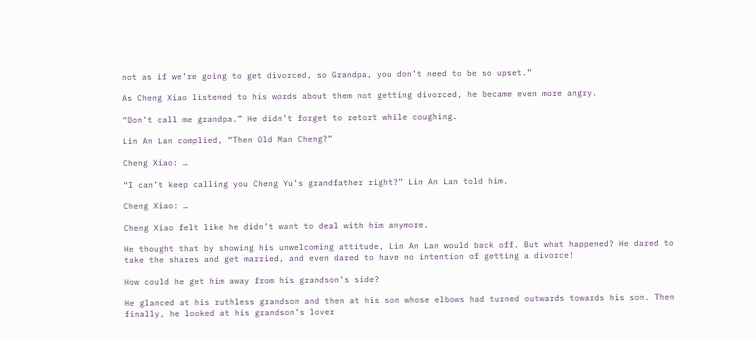not as if we’re going to get divorced, so Grandpa, you don’t need to be so upset.”

As Cheng Xiao listened to his words about them not getting divorced, he became even more angry.

“Don’t call me grandpa.” He didn’t forget to retort while coughing.

Lin An Lan complied, “Then Old Man Cheng?”

Cheng Xiao: …

“I can’t keep calling you Cheng Yu’s grandfather right?” Lin An Lan told him.

Cheng Xiao: …

Cheng Xiao felt like he didn’t want to deal with him anymore.

He thought that by showing his unwelcoming attitude, Lin An Lan would back off. But what happened? He dared to take the shares and get married, and even dared to have no intention of getting a divorce!

How could he get him away from his grandson’s side?

He glanced at his ruthless grandson and then at his son whose elbows had turned outwards towards his son. Then finally, he looked at his grandson’s lover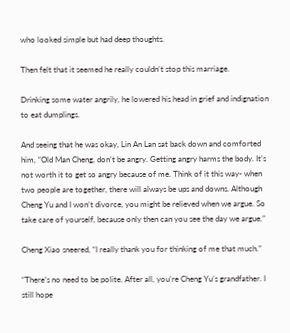who looked simple but had deep thoughts.

Then felt that it seemed he really couldn’t stop this marriage.

Drinking some water angrily, he lowered his head in grief and indignation to eat dumplings.

And seeing that he was okay, Lin An Lan sat back down and comforted him, “Old Man Cheng, don’t be angry. Getting angry harms the body. It’s not worth it to get so angry because of me. Think of it this way- when two people are together, there will always be ups and downs. Although Cheng Yu and I won’t divorce, you might be relieved when we argue. So take care of yourself, because only then can you see the day we argue.”

Cheng Xiao sneered, “I really thank you for thinking of me that much.”

“There’s no need to be polite. After all, you’re Cheng Yu’s grandfather. I still hope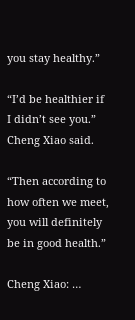you stay healthy.”

“I’d be healthier if I didn’t see you.” Cheng Xiao said.

“Then according to how often we meet, you will definitely be in good health.”

Cheng Xiao: …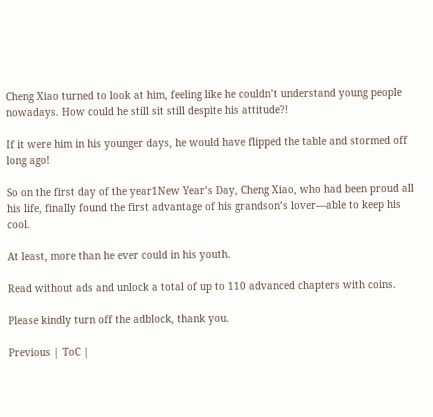Cheng Xiao turned to look at him, feeling like he couldn’t understand young people nowadays. How could he still sit still despite his attitude?!

If it were him in his younger days, he would have flipped the table and stormed off long ago!

So on the first day of the year1New Year’s Day, Cheng Xiao, who had been proud all his life, finally found the first advantage of his grandson’s lover—able to keep his cool.

At least, more than he ever could in his youth.

Read without ads and unlock a total of up to 110 advanced chapters with coins.

Please kindly turn off the adblock, thank you.

Previous | ToC |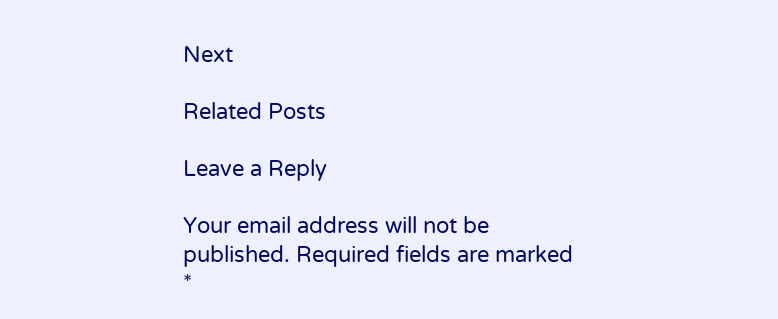Next

Related Posts

Leave a Reply

Your email address will not be published. Required fields are marked *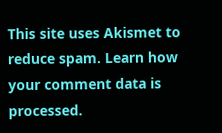This site uses Akismet to reduce spam. Learn how your comment data is processed.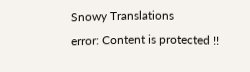Snowy Translations
error: Content is protected !!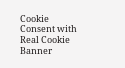Cookie Consent with Real Cookie Banner